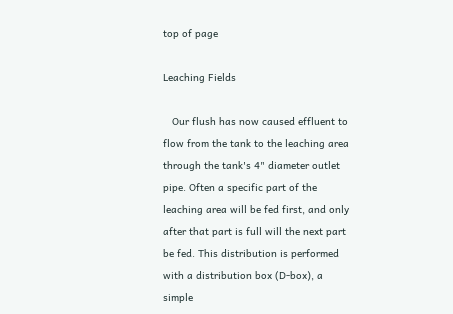top of page

Leaching Fields

   Our flush has now caused effluent to flow from the tank to the leaching area through the tank's 4" diameter outlet pipe. Often a specific part of the leaching area will be fed first, and only after that part is full will the next part be fed. This distribution is performed with a distribution box (D-box), a simple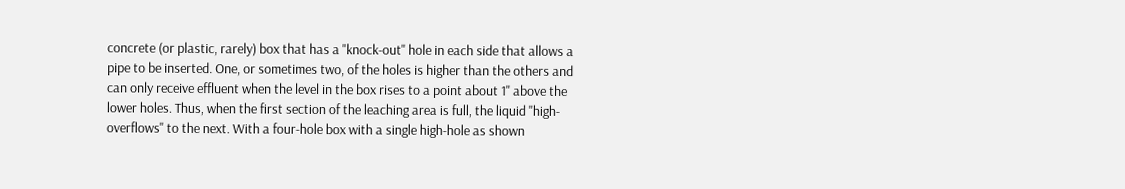concrete (or plastic, rarely) box that has a "knock-out" hole in each side that allows a pipe to be inserted. One, or sometimes two, of the holes is higher than the others and can only receive effluent when the level in the box rises to a point about 1" above the lower holes. Thus, when the first section of the leaching area is full, the liquid "high-overflows" to the next. With a four-hole box with a single high-hole as shown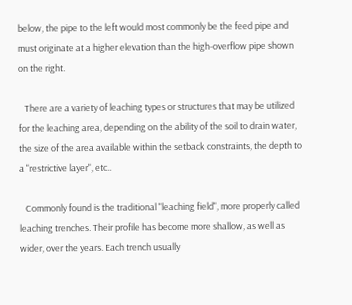below, the pipe to the left would most commonly be the feed pipe and must originate at a higher elevation than the high-overflow pipe shown on the right.

   There are a variety of leaching types or structures that may be utilized for the leaching area, depending on the ability of the soil to drain water, the size of the area available within the setback constraints, the depth to a "restrictive layer", etc..

   Commonly found is the traditional "leaching field", more properly called leaching trenches. Their profile has become more shallow, as well as wider, over the years. Each trench usually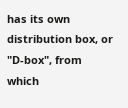has its own distribution box, or "D-box", from which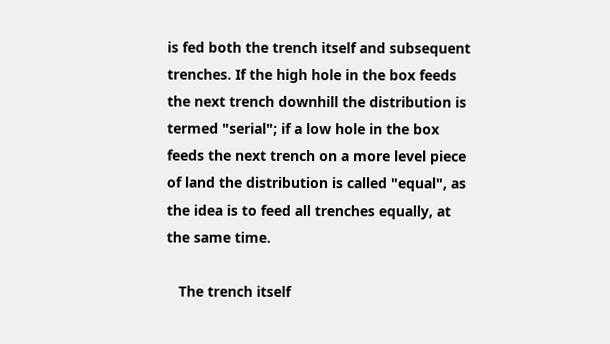is fed both the trench itself and subsequent trenches. If the high hole in the box feeds the next trench downhill the distribution is termed "serial"; if a low hole in the box feeds the next trench on a more level piece of land the distribution is called "equal", as the idea is to feed all trenches equally, at the same time.

   The trench itself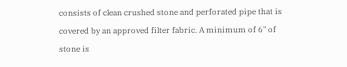consists of clean crushed stone and perforated pipe that is covered by an approved filter fabric. A minimum of 6" of stone is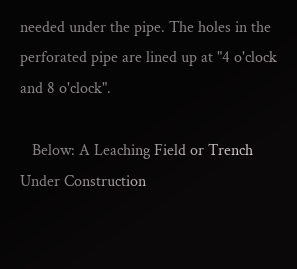needed under the pipe. The holes in the perforated pipe are lined up at "4 o'clock and 8 o'clock".

   Below: A Leaching Field or Trench Under Construction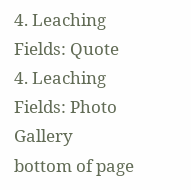4. Leaching Fields: Quote
4. Leaching Fields: Photo Gallery
bottom of page